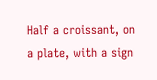Half a croissant, on a plate, with a sign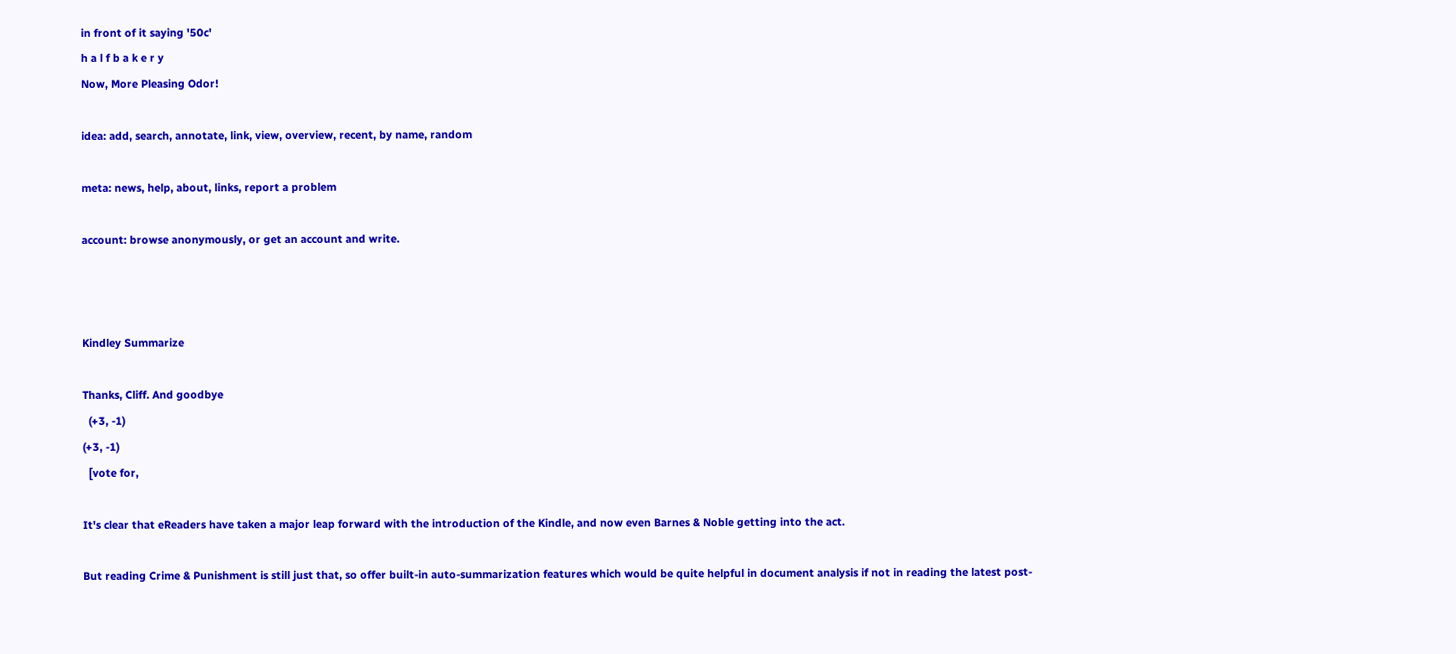in front of it saying '50c'
h a l f b a k e r y
Now, More Pleasing Odor!

idea: add, search, annotate, link, view, overview, recent, by name, random

meta: news, help, about, links, report a problem

account: browse anonymously, or get an account and write.



Kindley Summarize

Thanks, Cliff. And goodbye
  (+3, -1)
(+3, -1)
  [vote for,

It's clear that eReaders have taken a major leap forward with the introduction of the Kindle, and now even Barnes & Noble getting into the act.

But reading Crime & Punishment is still just that, so offer built-in auto-summarization features which would be quite helpful in document analysis if not in reading the latest post-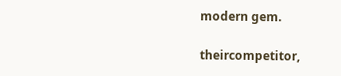modern gem.

theircompetitor,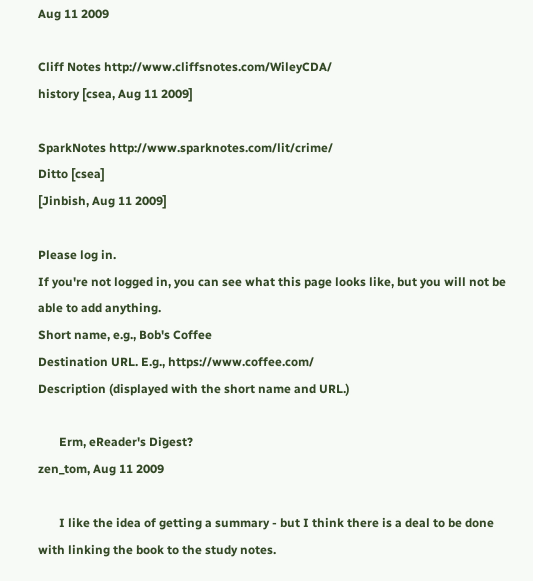Aug 11 2009

Cliff Notes http://www.cliffsnotes.com/WileyCDA/
history [csea, Aug 11 2009]

SparkNotes http://www.sparknotes.com/lit/crime/
Ditto [csea]
[Jinbish, Aug 11 2009]

Please log in.
If you're not logged in, you can see what this page looks like, but you will not be able to add anything.
Short name, e.g., Bob's Coffee
Destination URL. E.g., https://www.coffee.com/
Description (displayed with the short name and URL.)

       Erm, eReader's Digest?
zen_tom, Aug 11 2009

       I like the idea of getting a summary - but I think there is a deal to be done with linking the book to the study notes.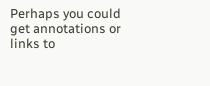Perhaps you could get annotations or links to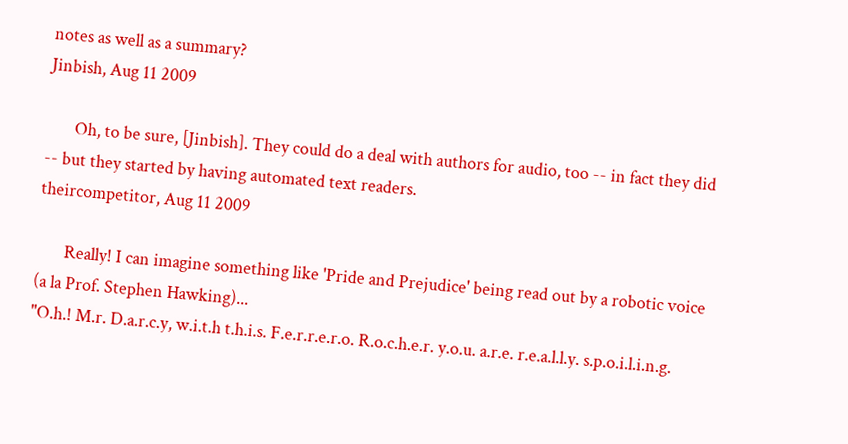notes as well as a summary?
Jinbish, Aug 11 2009

       Oh, to be sure, [Jinbish]. They could do a deal with authors for audio, too -- in fact they did -- but they started by having automated text readers.
theircompetitor, Aug 11 2009

       Really! I can imagine something like 'Pride and Prejudice' being read out by a robotic voice (a la Prof. Stephen Hawking)...
"O.h.! M.r. D.a.r.c.y, w.i.t.h t.h.i.s. F.e.r.r.e.r.o. R.o.c.h.e.r. y.o.u. a.r.e. r.e.a.l.l.y. s.p.o.i.l.i.n.g.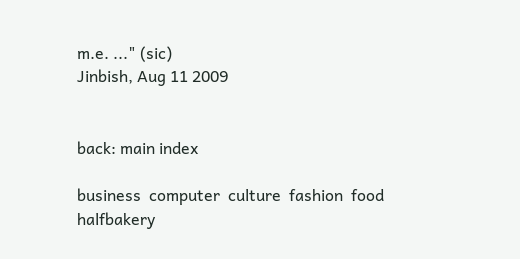m.e. ..." (sic)
Jinbish, Aug 11 2009


back: main index

business  computer  culture  fashion  food  halfbakery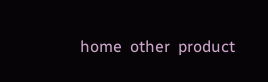home  other  product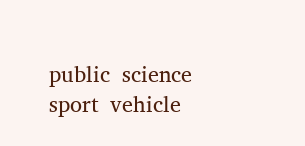public  science  sport  vehicle